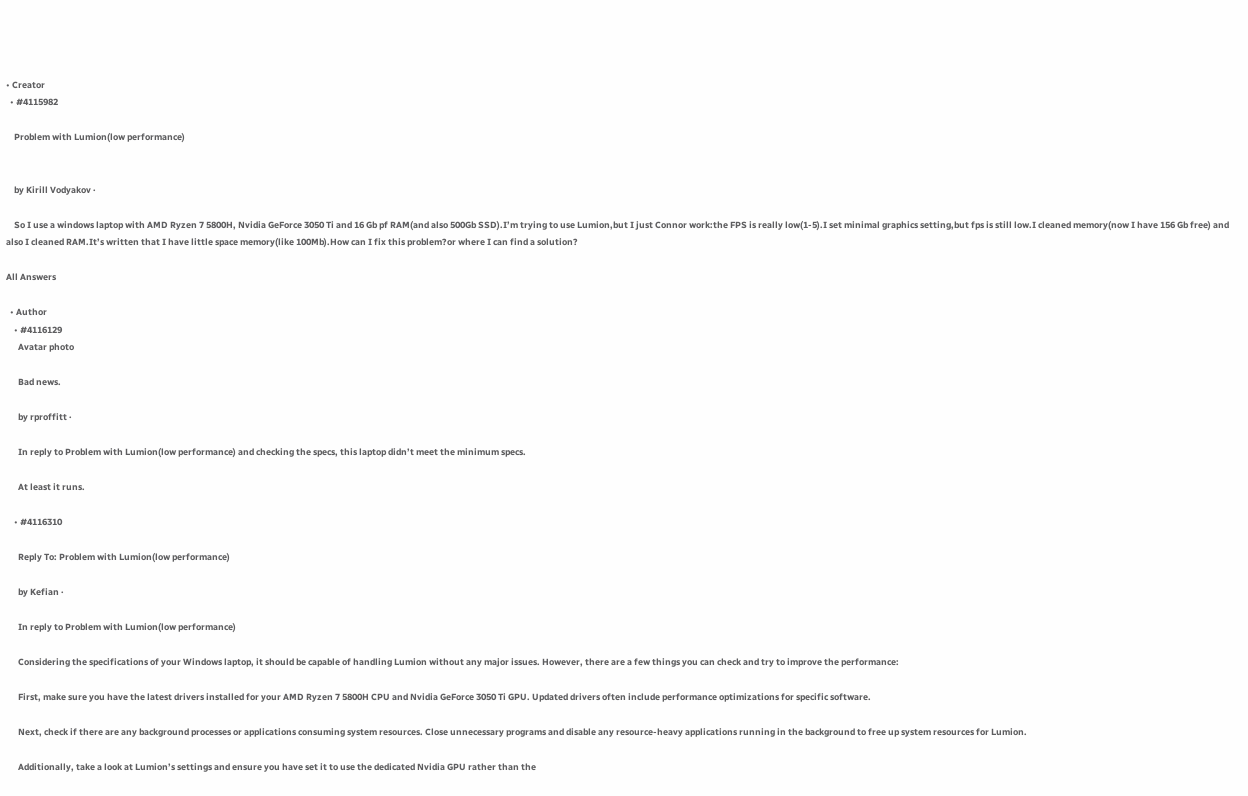• Creator
  • #4115982

    Problem with Lumion(low performance)


    by Kirill Vodyakov ·

    So I use a windows laptop with AMD Ryzen 7 5800H, Nvidia GeForce 3050 Ti and 16 Gb pf RAM(and also 500Gb SSD).I’m trying to use Lumion,but I just Connor work:the FPS is really low(1-5).I set minimal graphics setting,but fps is still low.I cleaned memory(now I have 156 Gb free) and also I cleaned RAM.It’s written that I have little space memory(like 100Mb).How can I fix this problem?or where I can find a solution?

All Answers

  • Author
    • #4116129
      Avatar photo

      Bad news.

      by rproffitt ·

      In reply to Problem with Lumion(low performance) and checking the specs, this laptop didn’t meet the minimum specs.

      At least it runs.

    • #4116310

      Reply To: Problem with Lumion(low performance)

      by Kefian ·

      In reply to Problem with Lumion(low performance)

      Considering the specifications of your Windows laptop, it should be capable of handling Lumion without any major issues. However, there are a few things you can check and try to improve the performance:

      First, make sure you have the latest drivers installed for your AMD Ryzen 7 5800H CPU and Nvidia GeForce 3050 Ti GPU. Updated drivers often include performance optimizations for specific software.

      Next, check if there are any background processes or applications consuming system resources. Close unnecessary programs and disable any resource-heavy applications running in the background to free up system resources for Lumion.

      Additionally, take a look at Lumion’s settings and ensure you have set it to use the dedicated Nvidia GPU rather than the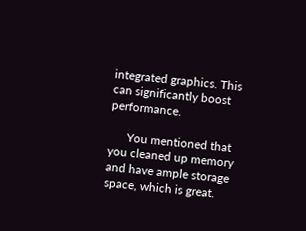integrated graphics. This can significantly boost performance.

      You mentioned that you cleaned up memory and have ample storage space, which is great.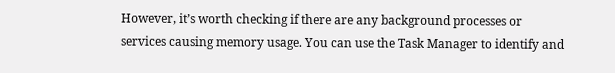However, it’s worth checking if there are any background processes or services causing memory usage. You can use the Task Manager to identify and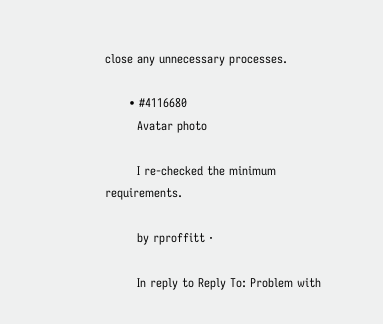close any unnecessary processes.

      • #4116680
        Avatar photo

        I re-checked the minimum requirements.

        by rproffitt ·

        In reply to Reply To: Problem with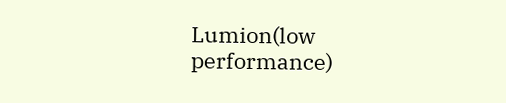Lumion(low performance)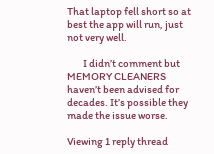That laptop fell short so at best the app will run, just not very well.

        I didn’t comment but MEMORY CLEANERS haven’t been advised for decades. It’s possible they made the issue worse.

Viewing 1 reply thread